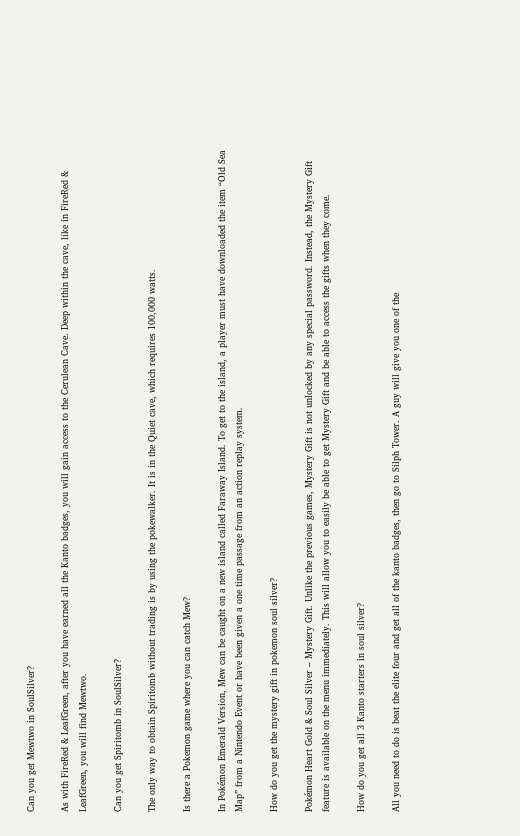Can you get Mewtwo in SoulSilver?

As with FireRed & LeafGreen, after you have earned all the Kanto badges, you will gain access to the Cerulean Cave. Deep within the cave, like in FireRed & LeafGreen, you will find Mewtwo.

Can you get Spiritomb in SoulSilver?

The only way to obtain Spiritomb without trading is by using the pokewalker. It is in the Quiet cave, which requires 100,000 watts.

Is there a Pokemon game where you can catch Mew?

In Pokémon Emerald Version, Mew can be caught on a new island called Faraway Island. To get to the island, a player must have downloaded the item “Old Sea Map” from a Nintendo Event or have been given a one time passage from an action replay system.

How do you get the mystery gift in pokemon soul silver?

Pokémon Heart Gold & Soul Silver – Mystery Gift. Unlike the previous games, Mystery Gift is not unlocked by any special password. Instead, the Mystery Gift feature is available on the menu immediately. This will allow you to easily be able to get Mystery Gift and be able to access the gifts when they come.

How do you get all 3 Kanto starters in soul silver?

All you need to do is beat the elite four and get all of the kanto badges, then go to Silph Tower. A guy will give you one of the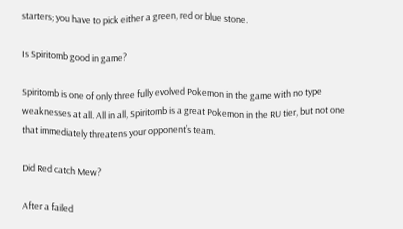starters; you have to pick either a green, red or blue stone.

Is Spiritomb good in game?

Spiritomb is one of only three fully evolved Pokemon in the game with no type weaknesses at all. All in all, Spiritomb is a great Pokemon in the RU tier, but not one that immediately threatens your opponent’s team.

Did Red catch Mew?

After a failed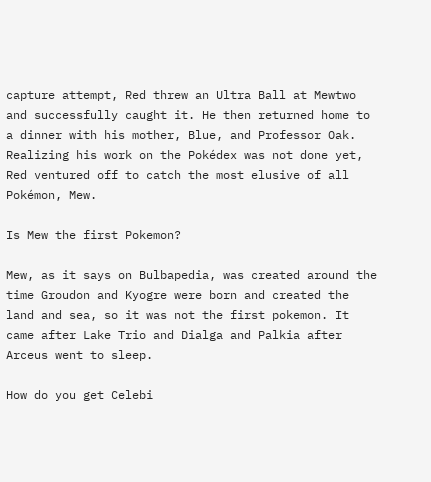capture attempt, Red threw an Ultra Ball at Mewtwo and successfully caught it. He then returned home to a dinner with his mother, Blue, and Professor Oak. Realizing his work on the Pokédex was not done yet, Red ventured off to catch the most elusive of all Pokémon, Mew.

Is Mew the first Pokemon?

Mew, as it says on Bulbapedia, was created around the time Groudon and Kyogre were born and created the land and sea, so it was not the first pokemon. It came after Lake Trio and Dialga and Palkia after Arceus went to sleep.

How do you get Celebi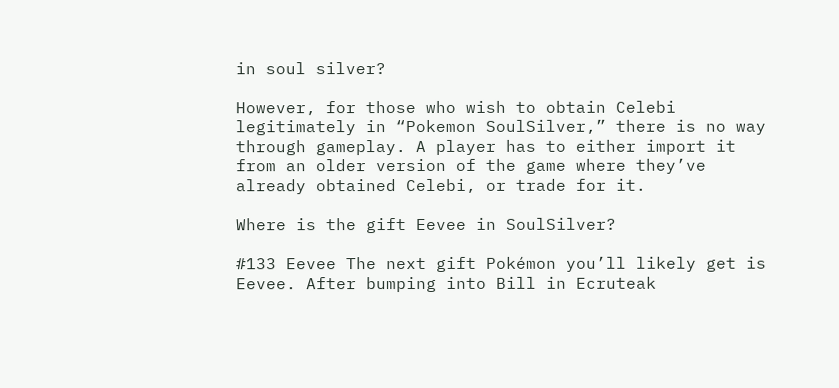in soul silver?

However, for those who wish to obtain Celebi legitimately in “Pokemon SoulSilver,” there is no way through gameplay. A player has to either import it from an older version of the game where they’ve already obtained Celebi, or trade for it.

Where is the gift Eevee in SoulSilver?

#133 Eevee The next gift Pokémon you’ll likely get is Eevee. After bumping into Bill in Ecruteak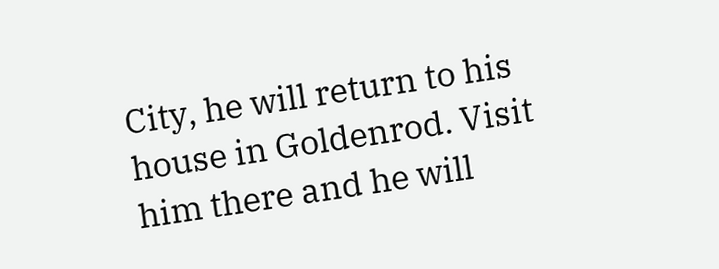City, he will return to his house in Goldenrod. Visit him there and he will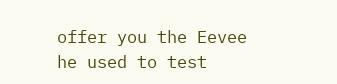offer you the Eevee he used to test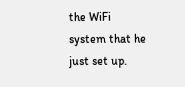the WiFi system that he just set up.